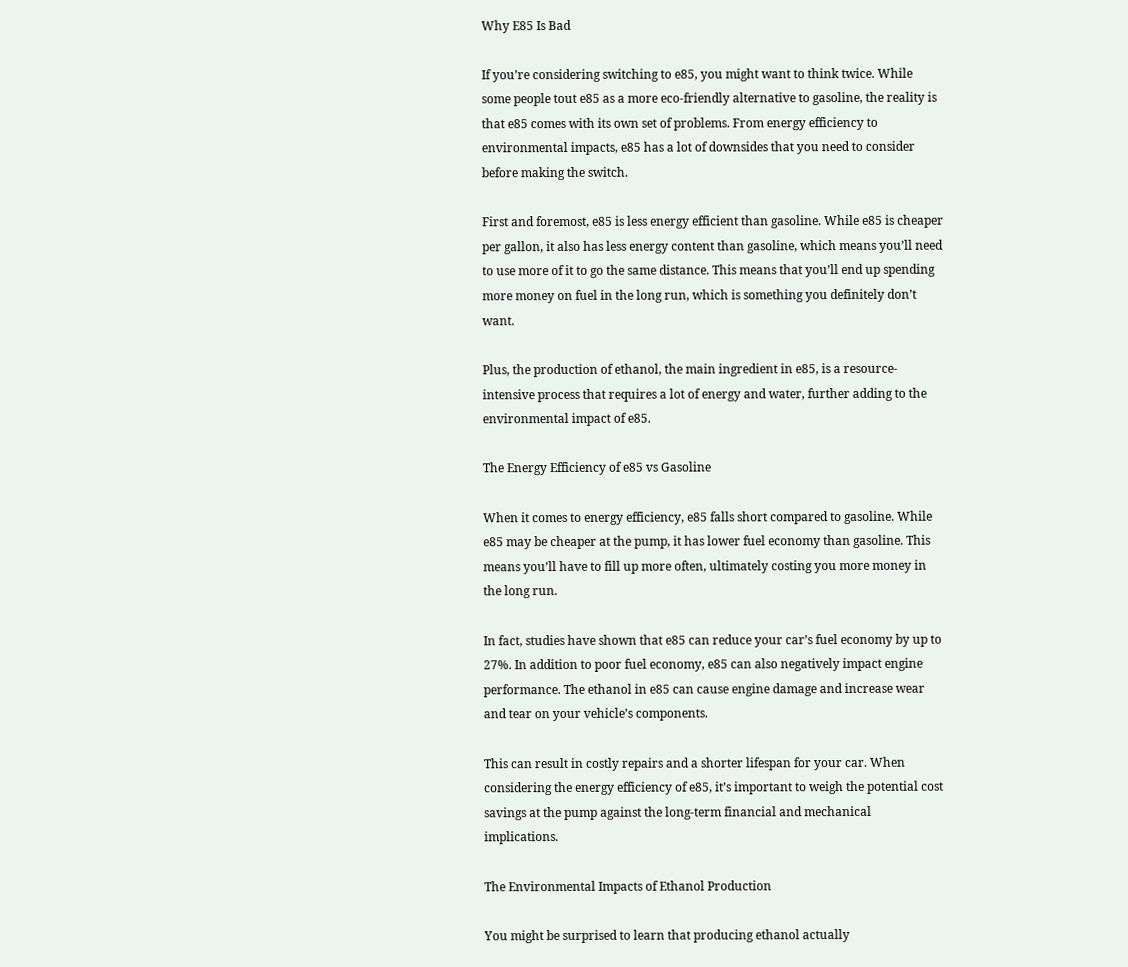Why E85 Is Bad

If you’re considering switching to e85, you might want to think twice. While some people tout e85 as a more eco-friendly alternative to gasoline, the reality is that e85 comes with its own set of problems. From energy efficiency to environmental impacts, e85 has a lot of downsides that you need to consider before making the switch.

First and foremost, e85 is less energy efficient than gasoline. While e85 is cheaper per gallon, it also has less energy content than gasoline, which means you’ll need to use more of it to go the same distance. This means that you’ll end up spending more money on fuel in the long run, which is something you definitely don’t want.

Plus, the production of ethanol, the main ingredient in e85, is a resource-intensive process that requires a lot of energy and water, further adding to the environmental impact of e85.

The Energy Efficiency of e85 vs Gasoline

When it comes to energy efficiency, e85 falls short compared to gasoline. While e85 may be cheaper at the pump, it has lower fuel economy than gasoline. This means you’ll have to fill up more often, ultimately costing you more money in the long run.

In fact, studies have shown that e85 can reduce your car’s fuel economy by up to 27%. In addition to poor fuel economy, e85 can also negatively impact engine performance. The ethanol in e85 can cause engine damage and increase wear and tear on your vehicle’s components.

This can result in costly repairs and a shorter lifespan for your car. When considering the energy efficiency of e85, it’s important to weigh the potential cost savings at the pump against the long-term financial and mechanical implications.

The Environmental Impacts of Ethanol Production

You might be surprised to learn that producing ethanol actually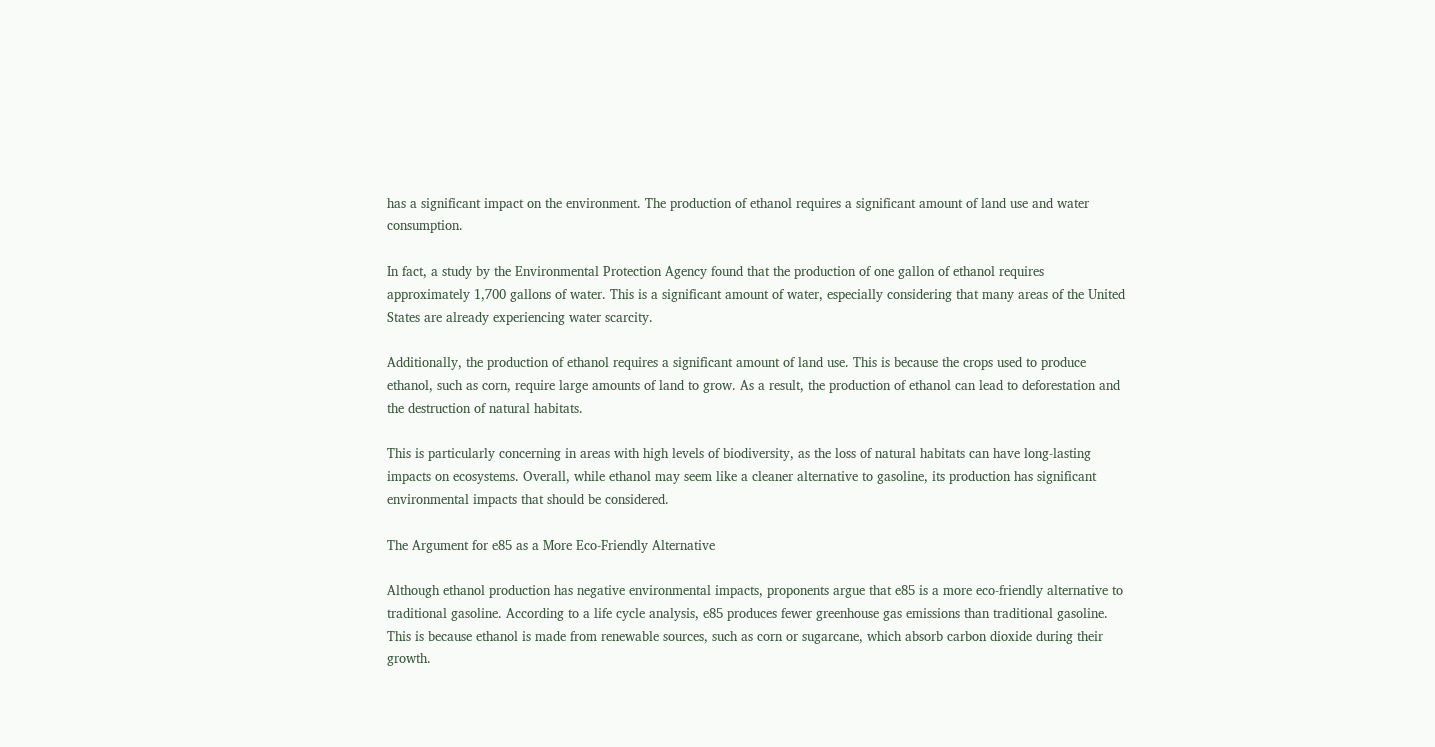has a significant impact on the environment. The production of ethanol requires a significant amount of land use and water consumption.

In fact, a study by the Environmental Protection Agency found that the production of one gallon of ethanol requires approximately 1,700 gallons of water. This is a significant amount of water, especially considering that many areas of the United States are already experiencing water scarcity.

Additionally, the production of ethanol requires a significant amount of land use. This is because the crops used to produce ethanol, such as corn, require large amounts of land to grow. As a result, the production of ethanol can lead to deforestation and the destruction of natural habitats.

This is particularly concerning in areas with high levels of biodiversity, as the loss of natural habitats can have long-lasting impacts on ecosystems. Overall, while ethanol may seem like a cleaner alternative to gasoline, its production has significant environmental impacts that should be considered.

The Argument for e85 as a More Eco-Friendly Alternative

Although ethanol production has negative environmental impacts, proponents argue that e85 is a more eco-friendly alternative to traditional gasoline. According to a life cycle analysis, e85 produces fewer greenhouse gas emissions than traditional gasoline. This is because ethanol is made from renewable sources, such as corn or sugarcane, which absorb carbon dioxide during their growth.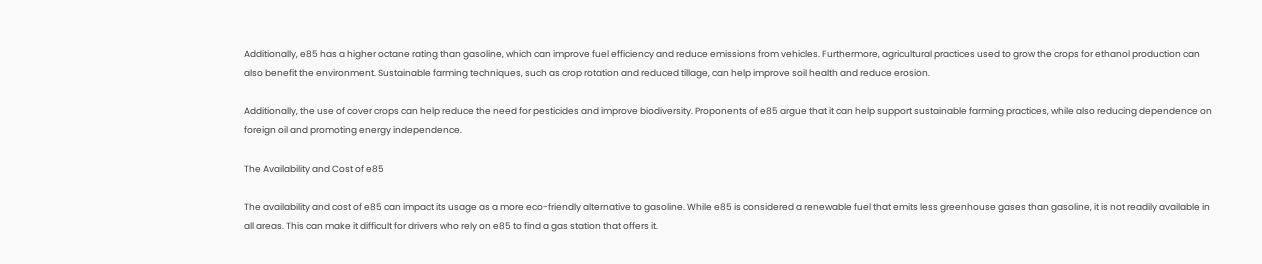Additionally, e85 has a higher octane rating than gasoline, which can improve fuel efficiency and reduce emissions from vehicles. Furthermore, agricultural practices used to grow the crops for ethanol production can also benefit the environment. Sustainable farming techniques, such as crop rotation and reduced tillage, can help improve soil health and reduce erosion.

Additionally, the use of cover crops can help reduce the need for pesticides and improve biodiversity. Proponents of e85 argue that it can help support sustainable farming practices, while also reducing dependence on foreign oil and promoting energy independence.

The Availability and Cost of e85

The availability and cost of e85 can impact its usage as a more eco-friendly alternative to gasoline. While e85 is considered a renewable fuel that emits less greenhouse gases than gasoline, it is not readily available in all areas. This can make it difficult for drivers who rely on e85 to find a gas station that offers it.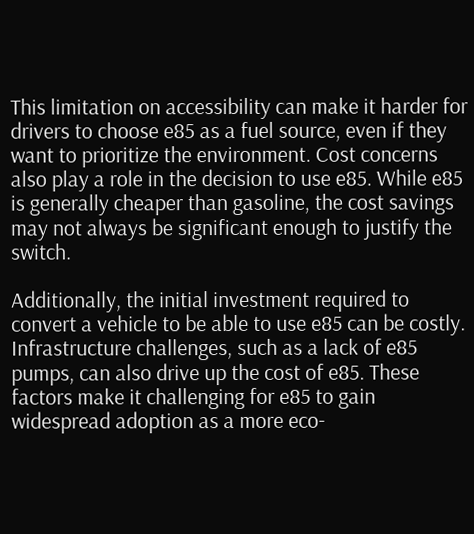This limitation on accessibility can make it harder for drivers to choose e85 as a fuel source, even if they want to prioritize the environment. Cost concerns also play a role in the decision to use e85. While e85 is generally cheaper than gasoline, the cost savings may not always be significant enough to justify the switch.

Additionally, the initial investment required to convert a vehicle to be able to use e85 can be costly. Infrastructure challenges, such as a lack of e85 pumps, can also drive up the cost of e85. These factors make it challenging for e85 to gain widespread adoption as a more eco-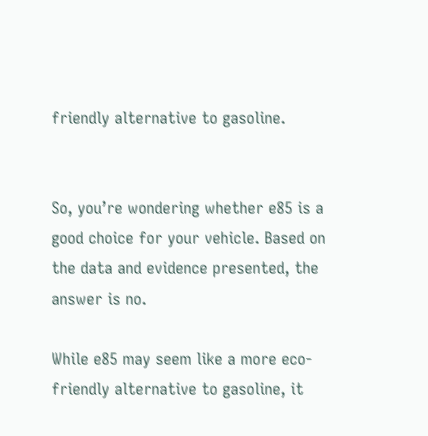friendly alternative to gasoline.


So, you’re wondering whether e85 is a good choice for your vehicle. Based on the data and evidence presented, the answer is no.

While e85 may seem like a more eco-friendly alternative to gasoline, it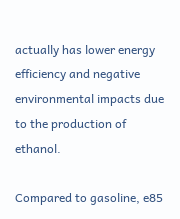actually has lower energy efficiency and negative environmental impacts due to the production of ethanol.

Compared to gasoline, e85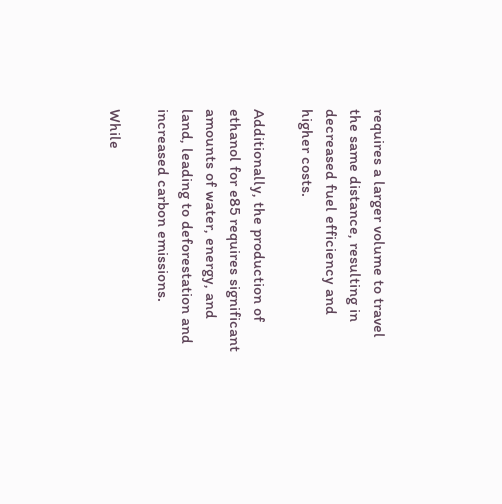requires a larger volume to travel the same distance, resulting in decreased fuel efficiency and higher costs.

Additionally, the production of ethanol for e85 requires significant amounts of water, energy, and land, leading to deforestation and increased carbon emissions.

While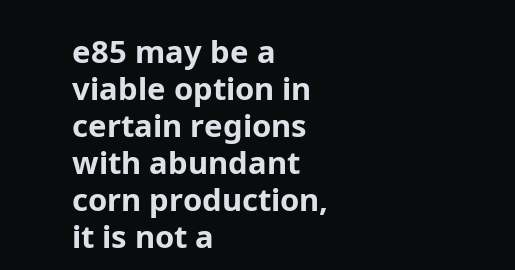e85 may be a viable option in certain regions with abundant corn production, it is not a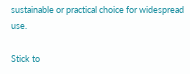sustainable or practical choice for widespread use.

Stick to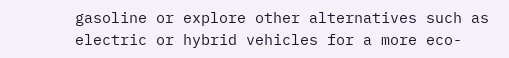gasoline or explore other alternatives such as electric or hybrid vehicles for a more eco-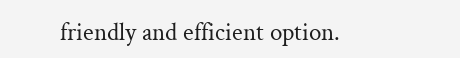friendly and efficient option.